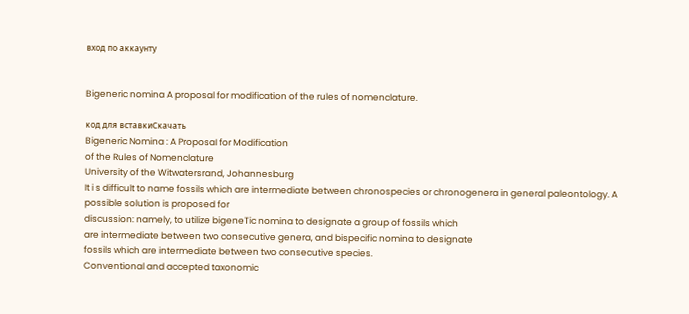вход по аккаунту


Bigeneric nomina A proposal for modification of the rules of nomenclature.

код для вставкиСкачать
Bigeneric Nomina : A ProposaI for Modification
of the Rules of Nomenclature
University of the Witwatersrand, Johannesburg
It i s difficult to name fossils which are intermediate between chronospecies or chronogenera in general paleontology. A possible solution is proposed for
discussion: namely, to utilize bigeneTic nomina to designate a group of fossils which
are intermediate between two consecutive genera, and bispecific nomina to designate
fossils which are intermediate between two consecutive species.
Conventional and accepted taxonomic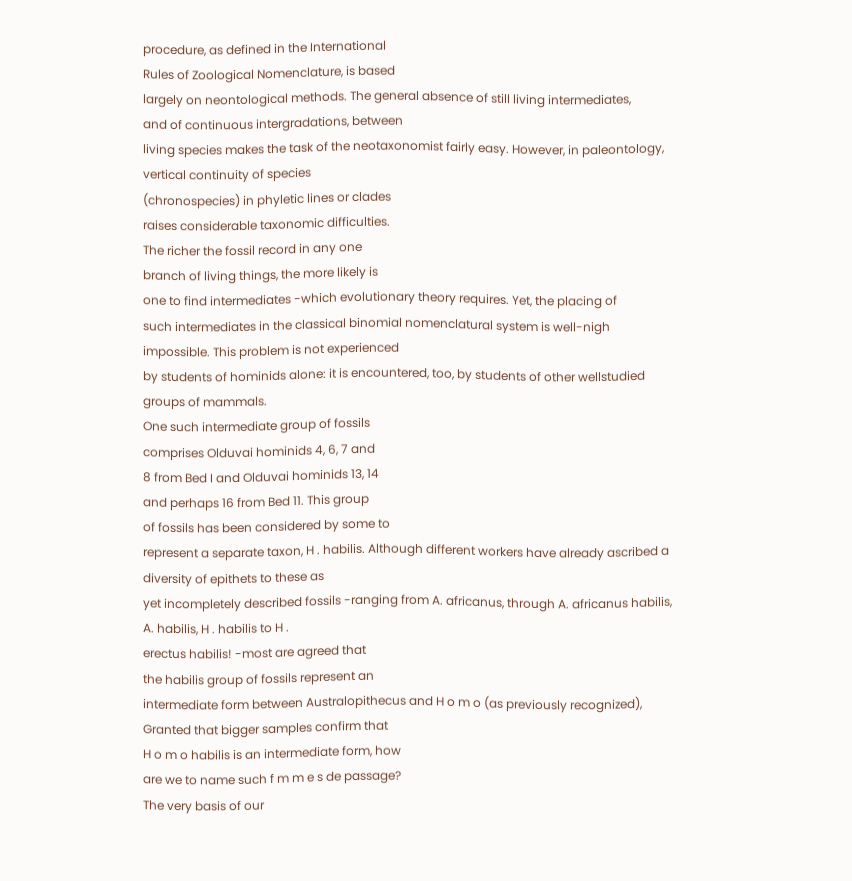procedure, as defined in the International
Rules of Zoological Nomenclature, is based
largely on neontological methods. The general absence of still living intermediates,
and of continuous intergradations, between
living species makes the task of the neotaxonomist fairly easy. However, in paleontology, vertical continuity of species
(chronospecies) in phyletic lines or clades
raises considerable taxonomic difficulties.
The richer the fossil record in any one
branch of living things, the more likely is
one to find intermediates -which evolutionary theory requires. Yet, the placing of
such intermediates in the classical binomial nomenclatural system is well-nigh impossible. This problem is not experienced
by students of hominids alone: it is encountered, too, by students of other wellstudied groups of mammals.
One such intermediate group of fossils
comprises Olduvai hominids 4, 6, 7 and
8 from Bed I and Olduvai hominids 13, 14
and perhaps 16 from Bed 11. This group
of fossils has been considered by some to
represent a separate taxon, H . habilis. Although different workers have already ascribed a diversity of epithets to these as
yet incompletely described fossils -ranging from A. africanus, through A. africanus habilis, A. habilis, H . habilis to H .
erectus habilis! -most are agreed that
the habilis group of fossils represent an
intermediate form between Australopithecus and H o m o (as previously recognized),
Granted that bigger samples confirm that
H o m o habilis is an intermediate form, how
are we to name such f m m e s de passage?
The very basis of our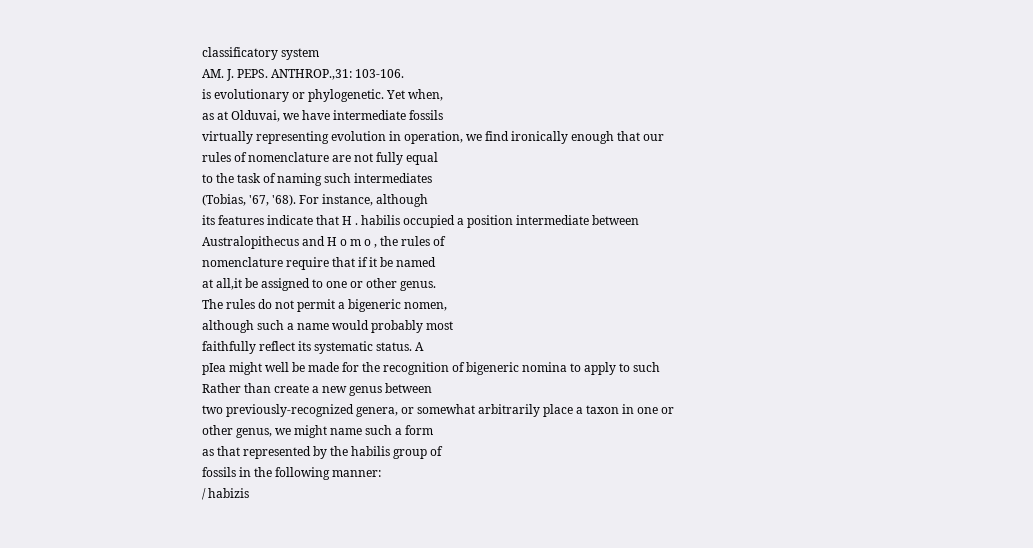classificatory system
AM. J. PEPS. ANTHROP.,31: 103-106.
is evolutionary or phylogenetic. Yet when,
as at Olduvai, we have intermediate fossils
virtually representing evolution in operation, we find ironically enough that our
rules of nomenclature are not fully equal
to the task of naming such intermediates
(Tobias, '67, '68). For instance, although
its features indicate that H . habilis occupied a position intermediate between
Australopithecus and H o m o , the rules of
nomenclature require that if it be named
at all,it be assigned to one or other genus.
The rules do not permit a bigeneric nomen,
although such a name would probably most
faithfully reflect its systematic status. A
pIea might well be made for the recognition of bigeneric nomina to apply to such
Rather than create a new genus between
two previously-recognized genera, or somewhat arbitrarily place a taxon in one or
other genus, we might name such a form
as that represented by the habilis group of
fossils in the following manner:
/ habizis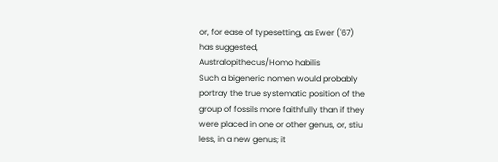or, for ease of typesetting, as Ewer ('67)
has suggested,
Australopithecus/Homo habilis
Such a bigeneric nomen would probably
portray the true systematic position of the
group of fossils more faithfully than if they
were placed in one or other genus, or, stiu
less, in a new genus; it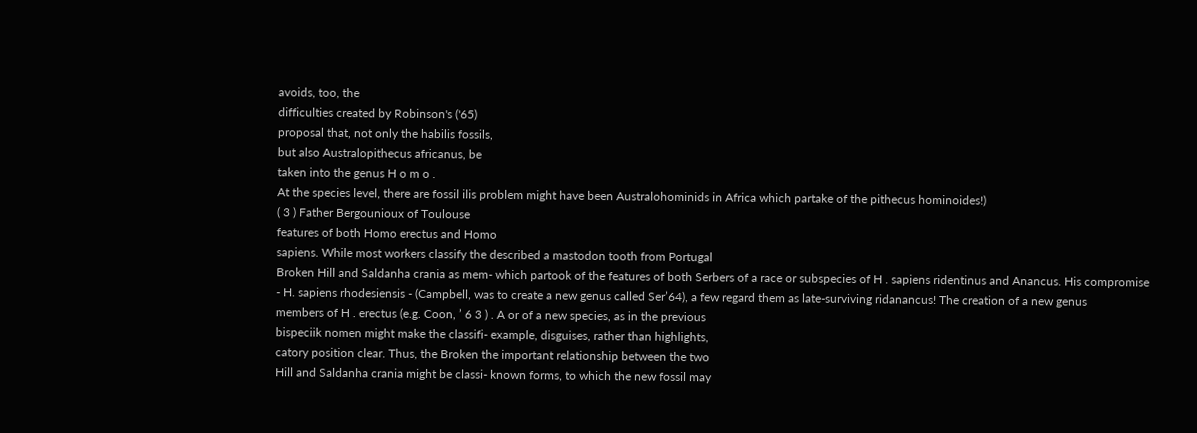avoids, too, the
difficulties created by Robinson's ('65)
proposal that, not only the habilis fossils,
but also Australopithecus africanus, be
taken into the genus H o m o .
At the species level, there are fossil ilis problem might have been Australohominids in Africa which partake of the pithecus hominoides!)
( 3 ) Father Bergounioux of Toulouse
features of both Homo erectus and Homo
sapiens. While most workers classify the described a mastodon tooth from Portugal
Broken Hill and Saldanha crania as mem- which partook of the features of both Serbers of a race or subspecies of H . sapiens ridentinus and Anancus. His compromise
- H. sapiens rhodesiensis - (Campbell, was to create a new genus called Ser’64), a few regard them as late-surviving ridanancus! The creation of a new genus
members of H . erectus (e.g. Coon, ’ 6 3 ) . A or of a new species, as in the previous
bispeciik nomen might make the classifi- example, disguises, rather than highlights,
catory position clear. Thus, the Broken the important relationship between the two
Hill and Saldanha crania might be classi- known forms, to which the new fossil may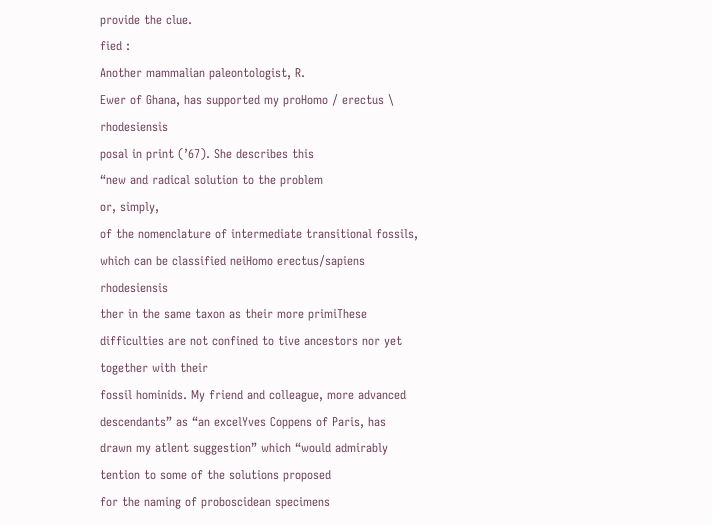provide the clue.
fied :
Another mammalian paleontologist, R.
Ewer of Ghana, has supported my proHomo / erectus \ rhodesiensis
posal in print (’67). She describes this
“new and radical solution to the problem
or, simply,
of the nomenclature of intermediate transitional fossils, which can be classified neiHomo erectus/sapiens rhodesiensis
ther in the same taxon as their more primiThese difficulties are not confined to tive ancestors nor yet together with their
fossil hominids. My friend and colleague, more advanced descendants” as “an excelYves Coppens of Paris, has drawn my atlent suggestion” which “would admirably
tention to some of the solutions proposed
for the naming of proboscidean specimens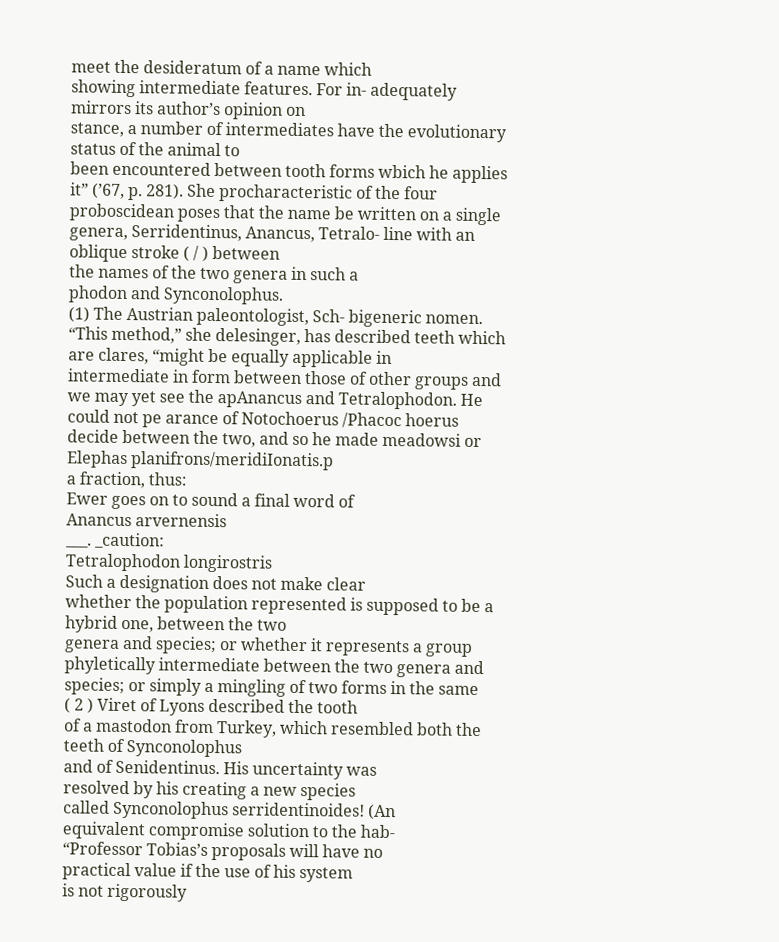meet the desideratum of a name which
showing intermediate features. For in- adequately mirrors its author’s opinion on
stance, a number of intermediates have the evolutionary status of the animal to
been encountered between tooth forms wbich he applies it” (’67, p. 281). She procharacteristic of the four proboscidean poses that the name be written on a single
genera, Serridentinus, Anancus, Tetralo- line with an oblique stroke ( / ) between
the names of the two genera in such a
phodon and Synconolophus.
(1) The Austrian paleontologist, Sch- bigeneric nomen. “This method,” she delesinger, has described teeth which are clares, “might be equally applicable in
intermediate in form between those of other groups and we may yet see the apAnancus and Tetralophodon. He could not pe arance of Notochoerus /Phacoc hoerus
decide between the two, and so he made meadowsi or Elephas planifrons/meridiIonatis.p
a fraction, thus:
Ewer goes on to sound a final word of
Anancus arvernensis
___. _caution:
Tetralophodon longirostris
Such a designation does not make clear
whether the population represented is supposed to be a hybrid one, between the two
genera and species; or whether it represents a group phyletically intermediate between the two genera and species; or simply a mingling of two forms in the same
( 2 ) Viret of Lyons described the tooth
of a mastodon from Turkey, which resembled both the teeth of Synconolophus
and of Senidentinus. His uncertainty was
resolved by his creating a new species
called Synconolophus serridentinoides! (An
equivalent compromise solution to the hab-
“Professor Tobias’s proposals will have no
practical value if the use of his system
is not rigorously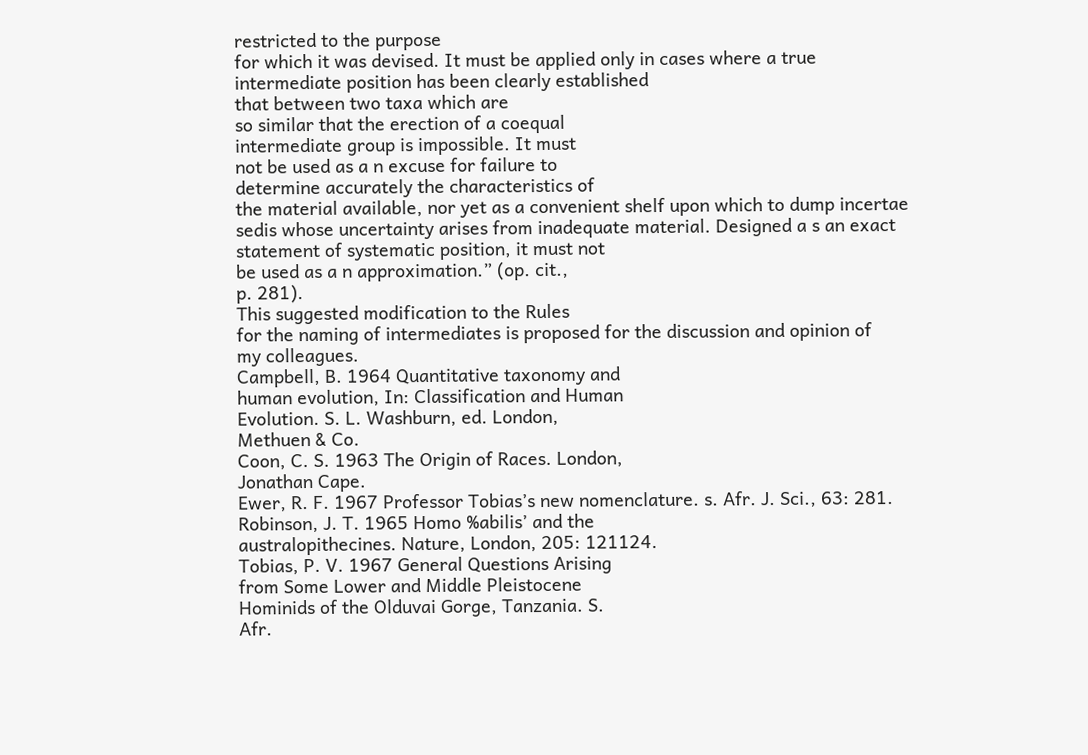restricted to the purpose
for which it was devised. It must be applied only in cases where a true intermediate position has been clearly established
that between two taxa which are
so similar that the erection of a coequal
intermediate group is impossible. It must
not be used as a n excuse for failure to
determine accurately the characteristics of
the material available, nor yet as a convenient shelf upon which to dump incertae
sedis whose uncertainty arises from inadequate material. Designed a s an exact statement of systematic position, it must not
be used as a n approximation.” (op. cit.,
p. 281).
This suggested modification to the Rules
for the naming of intermediates is proposed for the discussion and opinion of
my colleagues.
Campbell, B. 1964 Quantitative taxonomy and
human evolution, In: Classification and Human
Evolution. S. L. Washburn, ed. London,
Methuen & Co.
Coon, C. S. 1963 The Origin of Races. London,
Jonathan Cape.
Ewer, R. F. 1967 Professor Tobias’s new nomenclature. s. Afr. J. Sci., 63: 281.
Robinson, J. T. 1965 Homo %abilis’ and the
australopithecines. Nature, London, 205: 121124.
Tobias, P. V. 1967 General Questions Arising
from Some Lower and Middle Pleistocene
Hominids of the Olduvai Gorge, Tanzania. S.
Afr.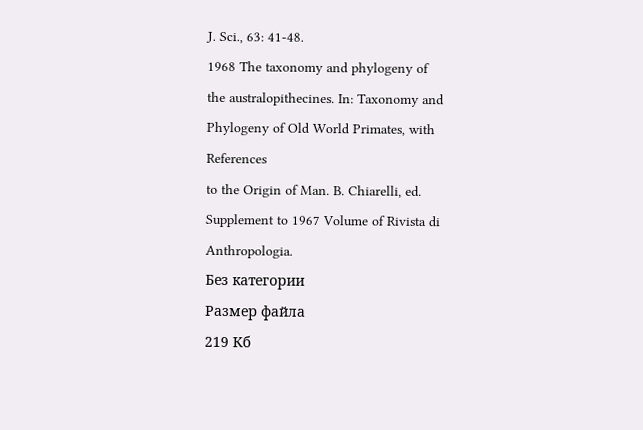J. Sci., 63: 41-48.
1968 The taxonomy and phylogeny of
the australopithecines. In: Taxonomy and Phylogeny of Old World Primates, with References
to the Origin of Man. B. Chiarelli, ed. Supplement to 1967 Volume of Rivista di Anthropologia.
Без категории
Размер файла
219 Кб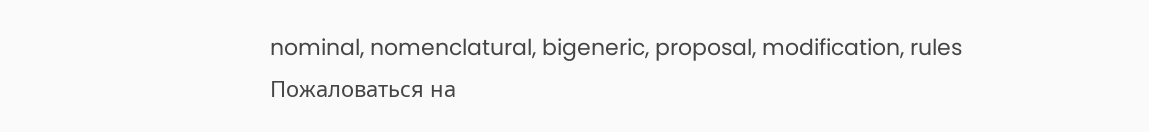nominal, nomenclatural, bigeneric, proposal, modification, rules
Пожаловаться на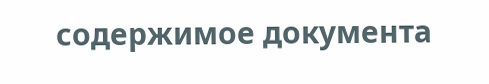содержимое документа